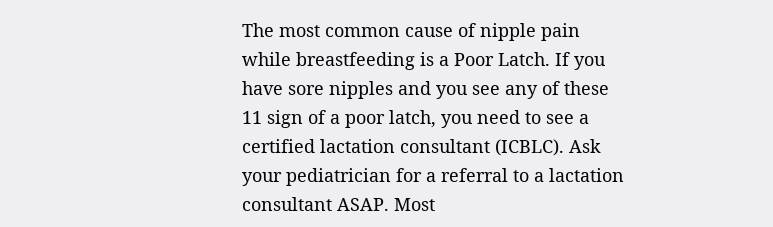The most common cause of nipple pain while breastfeeding is a Poor Latch. If you have sore nipples and you see any of these 11 sign of a poor latch, you need to see a certified lactation consultant (ICBLC). Ask your pediatrician for a referral to a lactation consultant ASAP. Most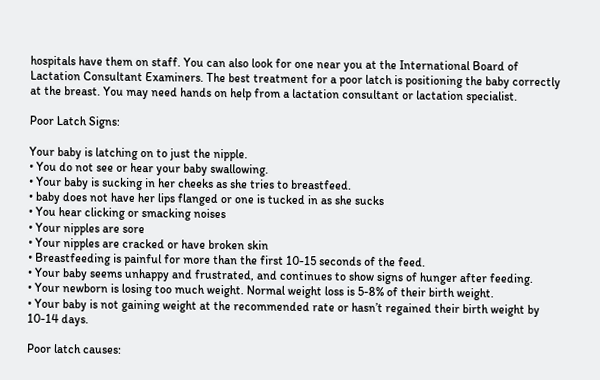hospitals have them on staff. You can also look for one near you at the International Board of Lactation Consultant Examiners. The best treatment for a poor latch is positioning the baby correctly at the breast. You may need hands on help from a lactation consultant or lactation specialist.

Poor Latch Signs:

Your baby is latching on to just the nipple.
• You do not see or hear your baby swallowing.
• Your baby is sucking in her cheeks as she tries to breastfeed.
• baby does not have her lips flanged or one is tucked in as she sucks
• You hear clicking or smacking noises
• Your nipples are sore
• Your nipples are cracked or have broken skin
• Breastfeeding is painful for more than the first 10-15 seconds of the feed.
• Your baby seems unhappy and frustrated, and continues to show signs of hunger after feeding.
• Your newborn is losing too much weight. Normal weight loss is 5-8% of their birth weight.
• Your baby is not gaining weight at the recommended rate or hasn’t regained their birth weight by 10-14 days.

Poor latch causes: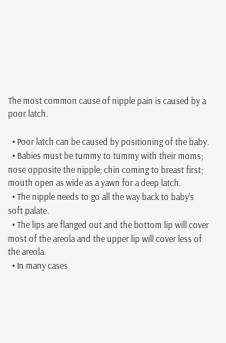The most common cause of nipple pain is caused by a poor latch.

  • Poor latch can be caused by positioning of the baby.
  • Babies must be tummy to tummy with their moms; nose opposite the nipple; chin coming to breast first; mouth open as wide as a yawn for a deep latch.
  • The nipple needs to go all the way back to baby’s soft palate.
  • The lips are flanged out and the bottom lip will cover most of the areola and the upper lip will cover less of the areola.
  • In many cases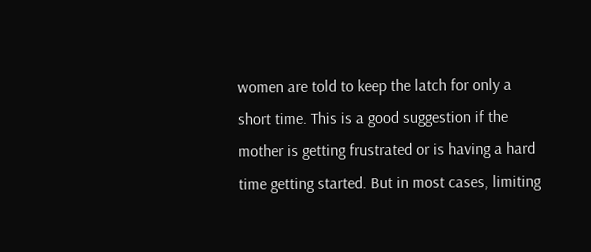women are told to keep the latch for only a short time. This is a good suggestion if the mother is getting frustrated or is having a hard time getting started. But in most cases, limiting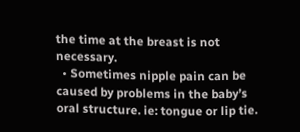the time at the breast is not necessary.
  • Sometimes nipple pain can be caused by problems in the baby’s oral structure. ie: tongue or lip tie.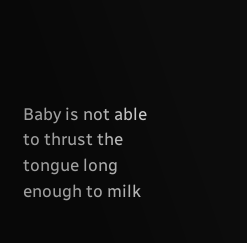Baby is not able to thrust the tongue long enough to milk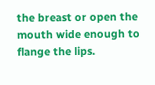the breast or open the mouth wide enough to flange the lips.